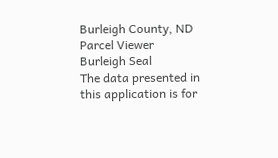Burleigh County, ND
Parcel Viewer
Burleigh Seal
The data presented in this application is for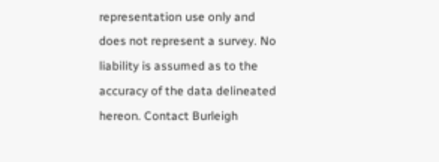representation use only and does not represent a survey. No liability is assumed as to the accuracy of the data delineated hereon. Contact Burleigh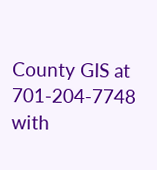County GIS at 701-204-7748 with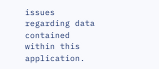issues regarding data contained within this application.